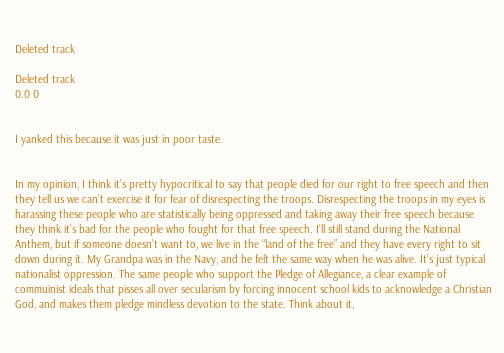Deleted track

Deleted track
0.0 0


I yanked this because it was just in poor taste.


In my opinion, I think it’s pretty hypocritical to say that people died for our right to free speech and then they tell us we can’t exercise it for fear of disrespecting the troops. Disrespecting the troops in my eyes is harassing these people who are statistically being oppressed and taking away their free speech because they think it’s bad for the people who fought for that free speech. I’ll still stand during the National Anthem, but if someone doesn’t want to, we live in the “land of the free” and they have every right to sit down during it. My Grandpa was in the Navy, and he felt the same way when he was alive. It’s just typical nationalist oppression. The same people who support the Pledge of Allegiance, a clear example of commuinist ideals that pisses all over secularism by forcing innocent school kids to acknowledge a Christian God, and makes them pledge mindless devotion to the state. Think about it,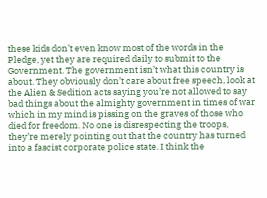these kids don’t even know most of the words in the Pledge, yet they are required daily to submit to the Government. The government isn’t what this country is about. They obviously don’t care about free speech, look at the Alien & Sedition acts saying you’re not allowed to say bad things about the almighty government in times of war which in my mind is pissing on the graves of those who died for freedom. No one is disrespecting the troops, they’re merely pointing out that the country has turned into a fascist corporate police state. I think the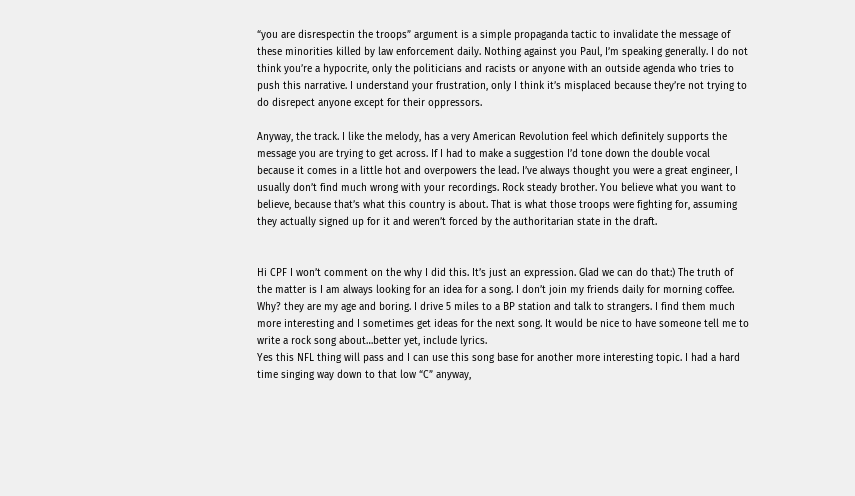“you are disrespectin the troops” argument is a simple propaganda tactic to invalidate the message of these minorities killed by law enforcement daily. Nothing against you Paul, I’m speaking generally. I do not think you’re a hypocrite, only the politicians and racists or anyone with an outside agenda who tries to push this narrative. I understand your frustration, only I think it’s misplaced because they’re not trying to do disrepect anyone except for their oppressors.

Anyway, the track. I like the melody, has a very American Revolution feel which definitely supports the message you are trying to get across. If I had to make a suggestion I’d tone down the double vocal because it comes in a little hot and overpowers the lead. I’ve always thought you were a great engineer, I usually don’t find much wrong with your recordings. Rock steady brother. You believe what you want to believe, because that’s what this country is about. That is what those troops were fighting for, assuming they actually signed up for it and weren’t forced by the authoritarian state in the draft.


Hi CPF I won’t comment on the why I did this. It’s just an expression. Glad we can do that:) The truth of the matter is I am always looking for an idea for a song. I don’t join my friends daily for morning coffee. Why? they are my age and boring. I drive 5 miles to a BP station and talk to strangers. I find them much more interesting and I sometimes get ideas for the next song. It would be nice to have someone tell me to write a rock song about…better yet, include lyrics.
Yes this NFL thing will pass and I can use this song base for another more interesting topic. I had a hard time singing way down to that low “C” anyway,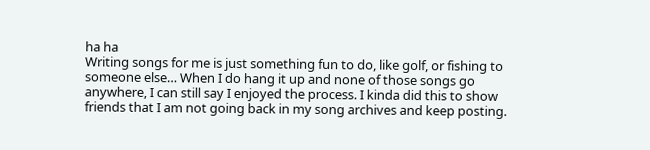ha ha
Writing songs for me is just something fun to do, like golf, or fishing to someone else… When I do hang it up and none of those songs go anywhere, I can still say I enjoyed the process. I kinda did this to show friends that I am not going back in my song archives and keep posting.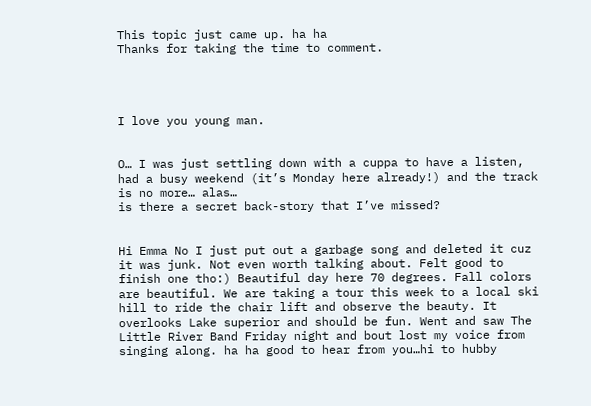This topic just came up. ha ha
Thanks for taking the time to comment.




I love you young man.


O… I was just settling down with a cuppa to have a listen, had a busy weekend (it’s Monday here already!) and the track is no more… alas…
is there a secret back-story that I’ve missed?


Hi Emma No I just put out a garbage song and deleted it cuz it was junk. Not even worth talking about. Felt good to finish one tho:) Beautiful day here 70 degrees. Fall colors are beautiful. We are taking a tour this week to a local ski hill to ride the chair lift and observe the beauty. It overlooks Lake superior and should be fun. Went and saw The Little River Band Friday night and bout lost my voice from singing along. ha ha good to hear from you…hi to hubby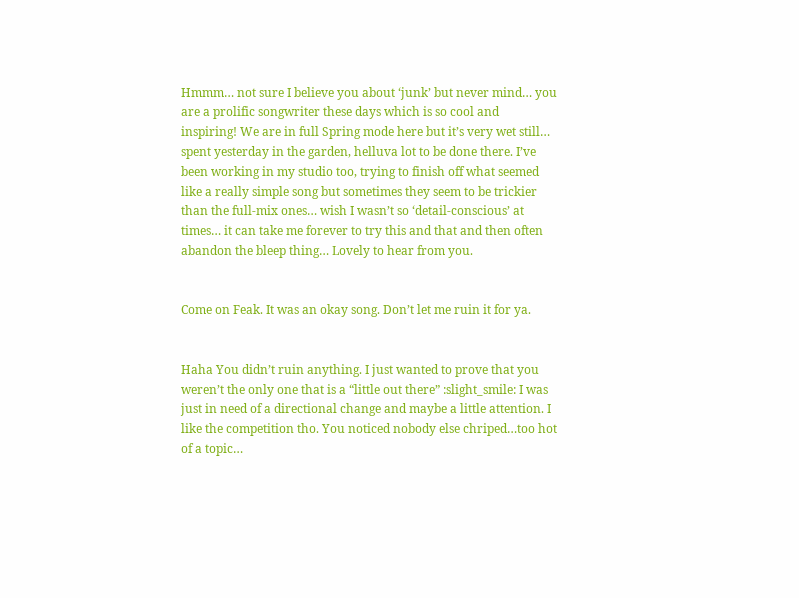Hmmm… not sure I believe you about ‘junk’ but never mind… you are a prolific songwriter these days which is so cool and inspiring! We are in full Spring mode here but it’s very wet still… spent yesterday in the garden, helluva lot to be done there. I’ve been working in my studio too, trying to finish off what seemed like a really simple song but sometimes they seem to be trickier than the full-mix ones… wish I wasn’t so ‘detail-conscious’ at times… it can take me forever to try this and that and then often abandon the bleep thing… Lovely to hear from you.


Come on Feak. It was an okay song. Don’t let me ruin it for ya.


Haha You didn’t ruin anything. I just wanted to prove that you weren’t the only one that is a “little out there” :slight_smile: I was just in need of a directional change and maybe a little attention. I like the competition tho. You noticed nobody else chriped…too hot of a topic…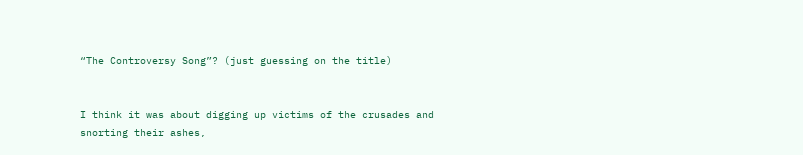“The Controversy Song”? (just guessing on the title)


I think it was about digging up victims of the crusades and snorting their ashes,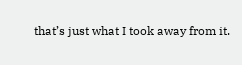that’s just what I took away from it.